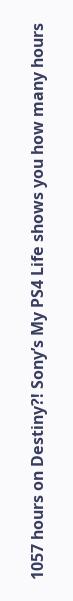1057 hours on Destiny?! Sony’s My PS4 Life shows you how many hours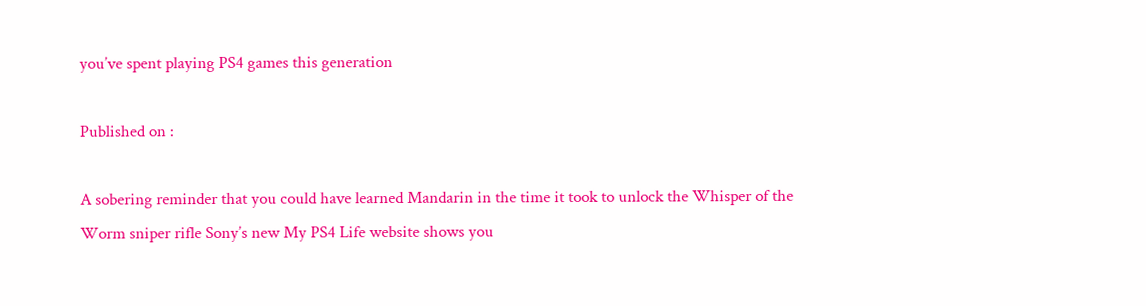you’ve spent playing PS4 games this generation

Published on :

A sobering reminder that you could have learned Mandarin in the time it took to unlock the Whisper of the Worm sniper rifle Sony’s new My PS4 Life website shows you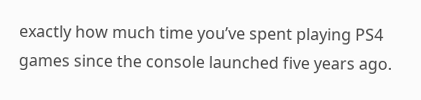exactly how much time you’ve spent playing PS4 games since the console launched five years ago.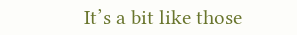It’s a bit like those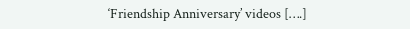‘Friendship Anniversary’ videos [….]